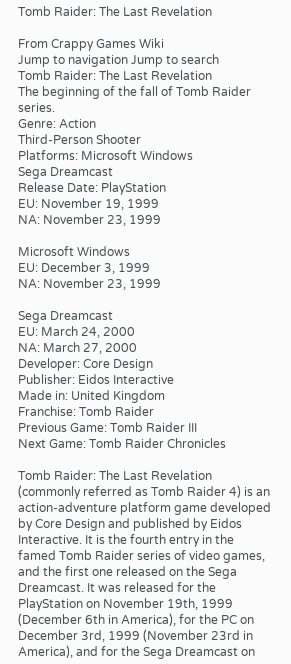Tomb Raider: The Last Revelation

From Crappy Games Wiki
Jump to navigation Jump to search
Tomb Raider: The Last Revelation
The beginning of the fall of Tomb Raider series.
Genre: Action
Third-Person Shooter
Platforms: Microsoft Windows
Sega Dreamcast
Release Date: PlayStation
EU: November 19, 1999
NA: November 23, 1999

Microsoft Windows
EU: December 3, 1999
NA: November 23, 1999

Sega Dreamcast
EU: March 24, 2000
NA: March 27, 2000
Developer: Core Design
Publisher: Eidos Interactive
Made in: United Kingdom
Franchise: Tomb Raider
Previous Game: Tomb Raider III
Next Game: Tomb Raider Chronicles

Tomb Raider: The Last Revelation (commonly referred as Tomb Raider 4) is an action-adventure platform game developed by Core Design and published by Eidos Interactive. It is the fourth entry in the famed Tomb Raider series of video games, and the first one released on the Sega Dreamcast. It was released for the PlayStation on November 19th, 1999 (December 6th in America), for the PC on December 3rd, 1999 (November 23rd in America), and for the Sega Dreamcast on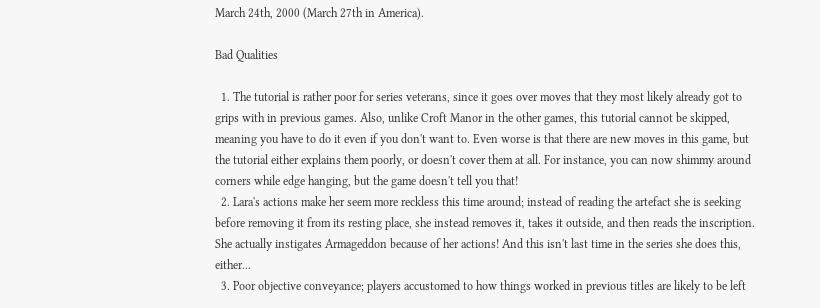March 24th, 2000 (March 27th in America).

Bad Qualities

  1. The tutorial is rather poor for series veterans, since it goes over moves that they most likely already got to grips with in previous games. Also, unlike Croft Manor in the other games, this tutorial cannot be skipped, meaning you have to do it even if you don't want to. Even worse is that there are new moves in this game, but the tutorial either explains them poorly, or doesn't cover them at all. For instance, you can now shimmy around corners while edge hanging, but the game doesn't tell you that!
  2. Lara's actions make her seem more reckless this time around; instead of reading the artefact she is seeking before removing it from its resting place, she instead removes it, takes it outside, and then reads the inscription. She actually instigates Armageddon because of her actions! And this isn't last time in the series she does this, either...
  3. Poor objective conveyance; players accustomed to how things worked in previous titles are likely to be left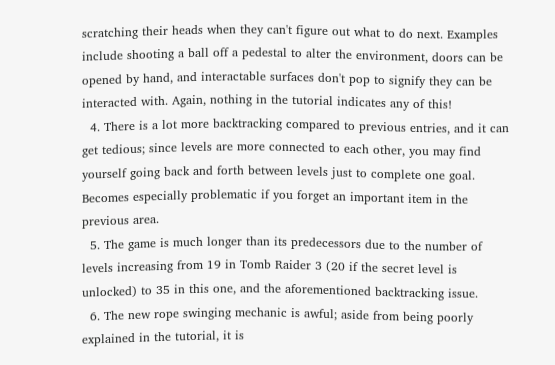scratching their heads when they can't figure out what to do next. Examples include shooting a ball off a pedestal to alter the environment, doors can be opened by hand, and interactable surfaces don't pop to signify they can be interacted with. Again, nothing in the tutorial indicates any of this!
  4. There is a lot more backtracking compared to previous entries, and it can get tedious; since levels are more connected to each other, you may find yourself going back and forth between levels just to complete one goal. Becomes especially problematic if you forget an important item in the previous area.
  5. The game is much longer than its predecessors due to the number of levels increasing from 19 in Tomb Raider 3 (20 if the secret level is unlocked) to 35 in this one, and the aforementioned backtracking issue.
  6. The new rope swinging mechanic is awful; aside from being poorly explained in the tutorial, it is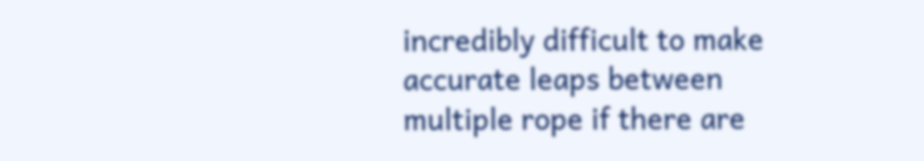incredibly difficult to make accurate leaps between multiple rope if there are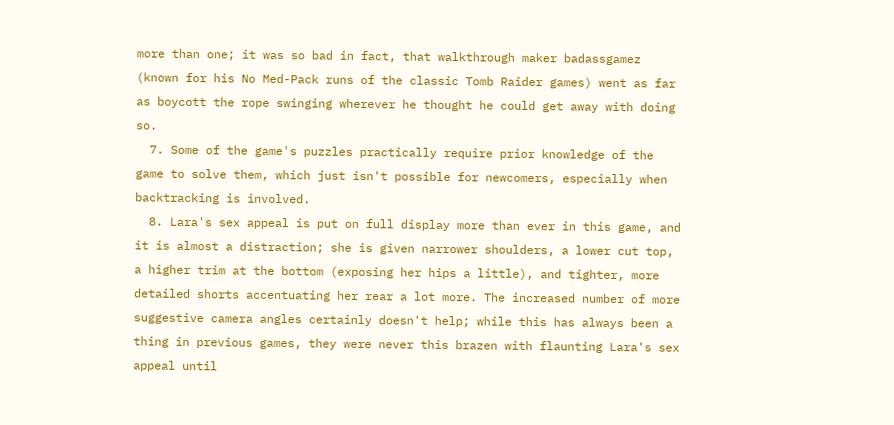more than one; it was so bad in fact, that walkthrough maker badassgamez (known for his No Med-Pack runs of the classic Tomb Raider games) went as far as boycott the rope swinging wherever he thought he could get away with doing so.
  7. Some of the game's puzzles practically require prior knowledge of the game to solve them, which just isn't possible for newcomers, especially when backtracking is involved.
  8. Lara's sex appeal is put on full display more than ever in this game, and it is almost a distraction; she is given narrower shoulders, a lower cut top, a higher trim at the bottom (exposing her hips a little), and tighter, more detailed shorts accentuating her rear a lot more. The increased number of more suggestive camera angles certainly doesn't help; while this has always been a thing in previous games, they were never this brazen with flaunting Lara's sex appeal until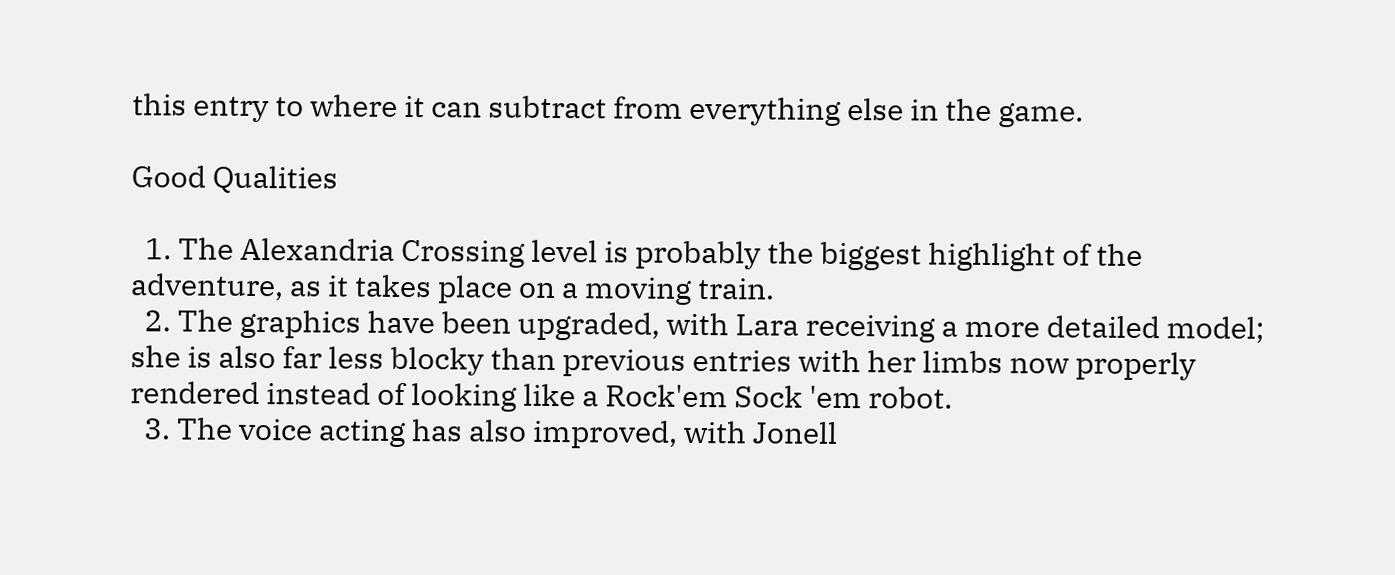this entry to where it can subtract from everything else in the game.

Good Qualities

  1. The Alexandria Crossing level is probably the biggest highlight of the adventure, as it takes place on a moving train.
  2. The graphics have been upgraded, with Lara receiving a more detailed model; she is also far less blocky than previous entries with her limbs now properly rendered instead of looking like a Rock'em Sock 'em robot.
  3. The voice acting has also improved, with Jonell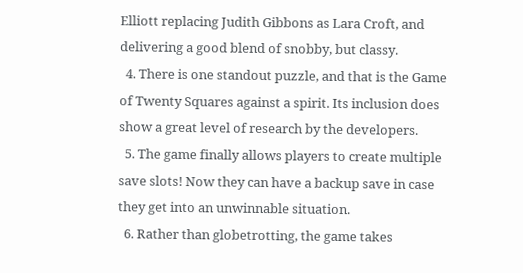Elliott replacing Judith Gibbons as Lara Croft, and delivering a good blend of snobby, but classy.
  4. There is one standout puzzle, and that is the Game of Twenty Squares against a spirit. Its inclusion does show a great level of research by the developers.
  5. The game finally allows players to create multiple save slots! Now they can have a backup save in case they get into an unwinnable situation.
  6. Rather than globetrotting, the game takes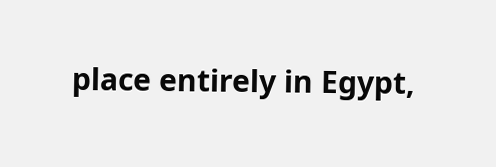place entirely in Egypt,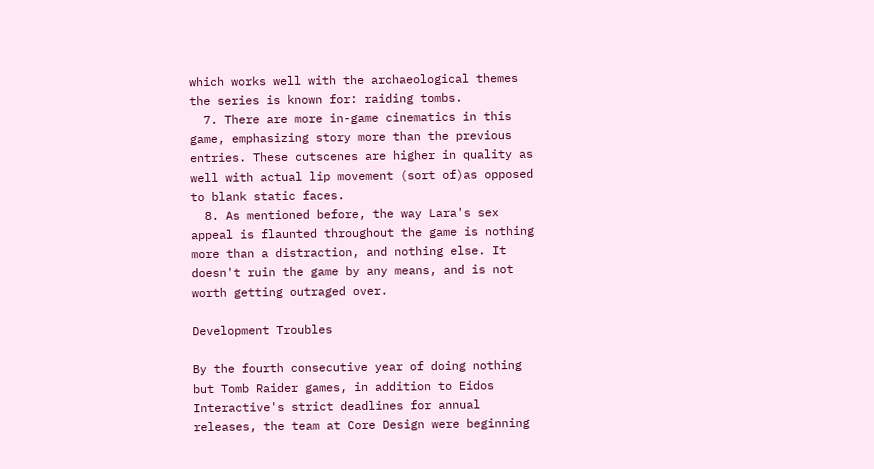which works well with the archaeological themes the series is known for: raiding tombs.
  7. There are more in-game cinematics in this game, emphasizing story more than the previous entries. These cutscenes are higher in quality as well with actual lip movement (sort of)as opposed to blank static faces.
  8. As mentioned before, the way Lara's sex appeal is flaunted throughout the game is nothing more than a distraction, and nothing else. It doesn't ruin the game by any means, and is not worth getting outraged over.

Development Troubles

By the fourth consecutive year of doing nothing but Tomb Raider games, in addition to Eidos Interactive's strict deadlines for annual releases, the team at Core Design were beginning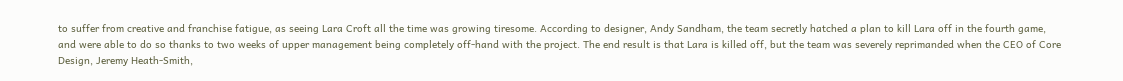to suffer from creative and franchise fatigue, as seeing Lara Croft all the time was growing tiresome. According to designer, Andy Sandham, the team secretly hatched a plan to kill Lara off in the fourth game, and were able to do so thanks to two weeks of upper management being completely off-hand with the project. The end result is that Lara is killed off, but the team was severely reprimanded when the CEO of Core Design, Jeremy Heath-Smith,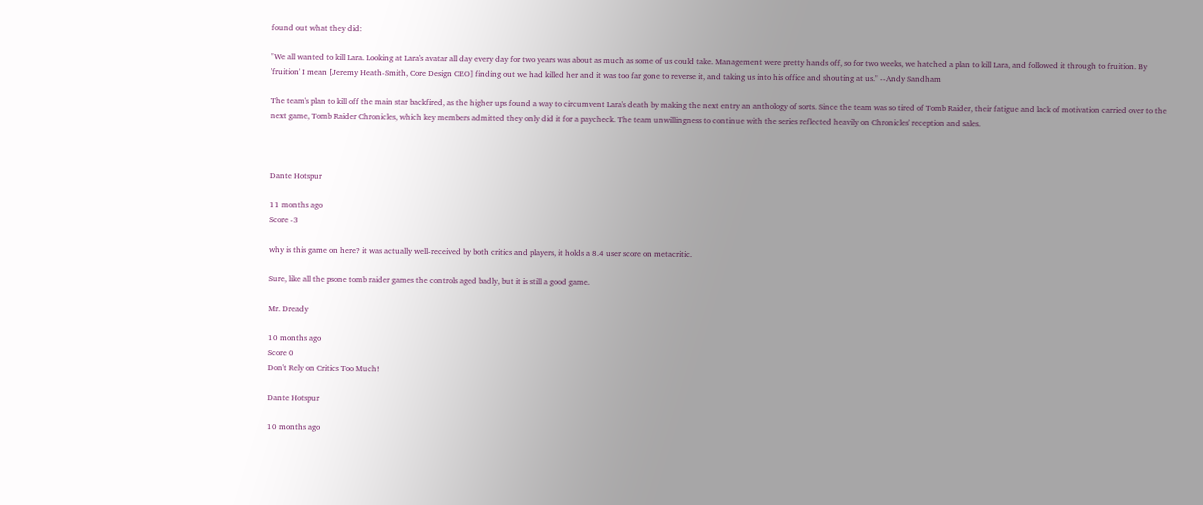found out what they did:

"We all wanted to kill Lara. Looking at Lara's avatar all day every day for two years was about as much as some of us could take. Management were pretty hands off, so for two weeks, we hatched a plan to kill Lara, and followed it through to fruition. By 'fruition' I mean [Jeremy Heath-Smith, Core Design CEO] finding out we had killed her and it was too far gone to reverse it, and taking us into his office and shouting at us." --Andy Sandham

The team's plan to kill off the main star backfired, as the higher ups found a way to circumvent Lara's death by making the next entry an anthology of sorts. Since the team was so tired of Tomb Raider, their fatigue and lack of motivation carried over to the next game, Tomb Raider Chronicles, which key members admitted they only did it for a paycheck. The team unwillingness to continue with the series reflected heavily on Chronicles' reception and sales.



Dante Hotspur

11 months ago
Score -3

why is this game on here? it was actually well-received by both critics and players, it holds a 8.4 user score on metacritic.

Sure, like all the psone tomb raider games the controls aged badly, but it is still a good game.

Mr. Dready

10 months ago
Score 0
Don't Rely on Critics Too Much!

Dante Hotspur

10 months ago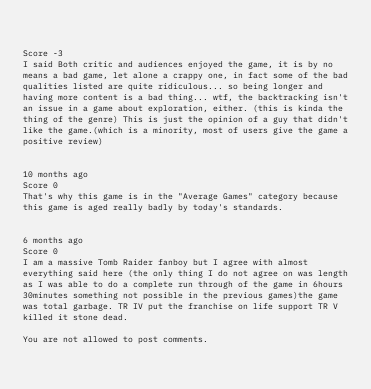Score -3
I said Both critic and audiences enjoyed the game, it is by no means a bad game, let alone a crappy one, in fact some of the bad qualities listed are quite ridiculous... so being longer and having more content is a bad thing... wtf, the backtracking isn't an issue in a game about exploration, either. (this is kinda the thing of the genre) This is just the opinion of a guy that didn't like the game.(which is a minority, most of users give the game a positive review)


10 months ago
Score 0
That's why this game is in the "Average Games" category because this game is aged really badly by today's standards.


6 months ago
Score 0
I am a massive Tomb Raider fanboy but I agree with almost everything said here (the only thing I do not agree on was length as I was able to do a complete run through of the game in 6hours 30minutes something not possible in the previous games)the game was total garbage. TR IV put the franchise on life support TR V killed it stone dead.

You are not allowed to post comments.